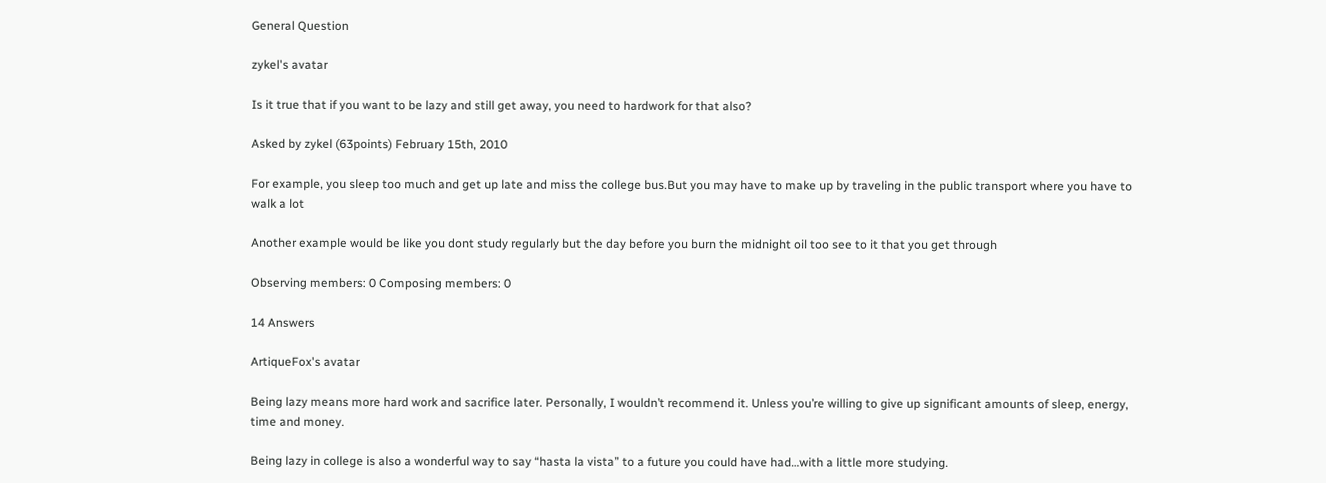General Question

zykel's avatar

Is it true that if you want to be lazy and still get away, you need to hardwork for that also?

Asked by zykel (63points) February 15th, 2010

For example, you sleep too much and get up late and miss the college bus.But you may have to make up by traveling in the public transport where you have to walk a lot

Another example would be like you dont study regularly but the day before you burn the midnight oil too see to it that you get through

Observing members: 0 Composing members: 0

14 Answers

ArtiqueFox's avatar

Being lazy means more hard work and sacrifice later. Personally, I wouldn’t recommend it. Unless you’re willing to give up significant amounts of sleep, energy, time and money.

Being lazy in college is also a wonderful way to say “hasta la vista” to a future you could have had…with a little more studying.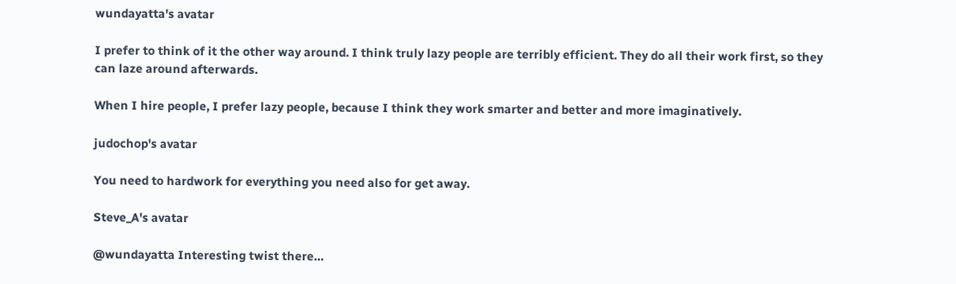wundayatta's avatar

I prefer to think of it the other way around. I think truly lazy people are terribly efficient. They do all their work first, so they can laze around afterwards.

When I hire people, I prefer lazy people, because I think they work smarter and better and more imaginatively.

judochop's avatar

You need to hardwork for everything you need also for get away.

Steve_A's avatar

@wundayatta Interesting twist there…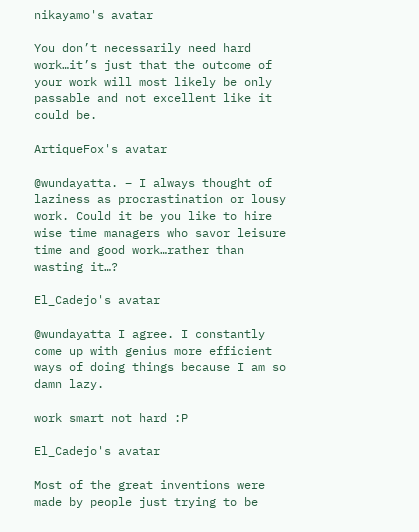nikayamo's avatar

You don’t necessarily need hard work…it’s just that the outcome of your work will most likely be only passable and not excellent like it could be.

ArtiqueFox's avatar

@wundayatta. – I always thought of laziness as procrastination or lousy work. Could it be you like to hire wise time managers who savor leisure time and good work…rather than wasting it…?

El_Cadejo's avatar

@wundayatta I agree. I constantly come up with genius more efficient ways of doing things because I am so damn lazy.

work smart not hard :P

El_Cadejo's avatar

Most of the great inventions were made by people just trying to be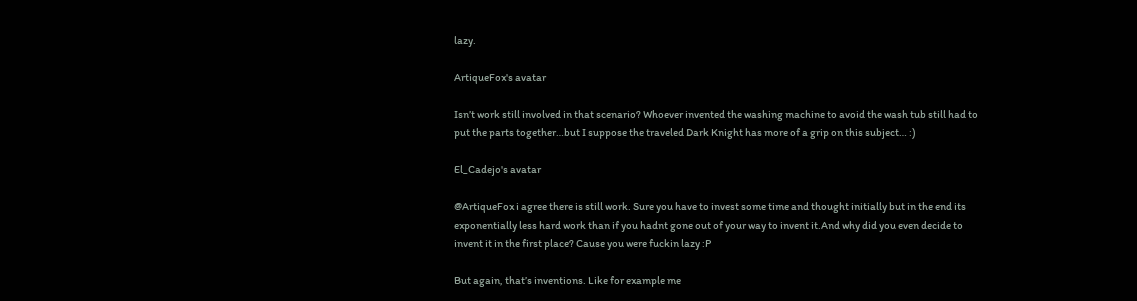lazy.

ArtiqueFox's avatar

Isn’t work still involved in that scenario? Whoever invented the washing machine to avoid the wash tub still had to put the parts together…but I suppose the traveled Dark Knight has more of a grip on this subject… :)

El_Cadejo's avatar

@ArtiqueFox i agree there is still work. Sure you have to invest some time and thought initially but in the end its exponentially less hard work than if you hadnt gone out of your way to invent it.And why did you even decide to invent it in the first place? Cause you were fuckin lazy :P

But again, that’s inventions. Like for example me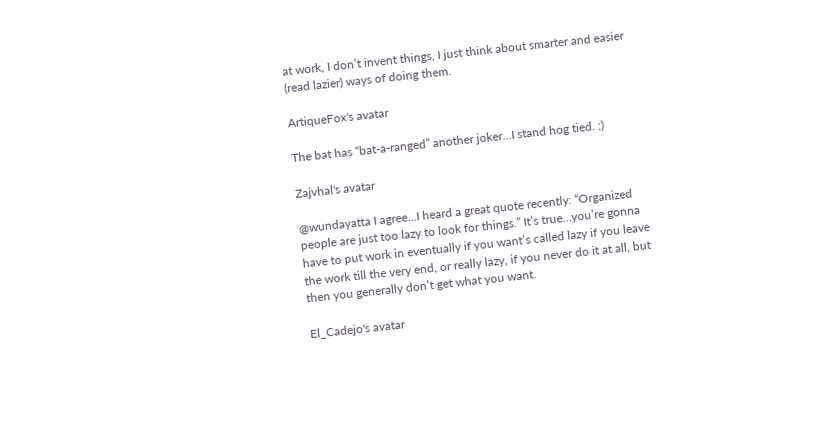at work, I don’t invent things, I just think about smarter and easier (read lazier) ways of doing them.

ArtiqueFox's avatar

The bat has “bat-a-ranged” another joker…I stand hog tied. ;)

Zajvhal's avatar

@wundayatta I agree…I heard a great quote recently: “Organized people are just too lazy to look for things.” It’s true…you’re gonna have to put work in eventually if you want’s called lazy if you leave the work till the very end, or really lazy, if you never do it at all, but then you generally don’t get what you want.

El_Cadejo's avatar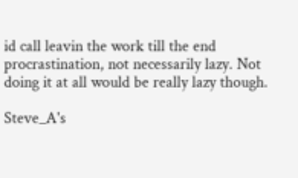id call leavin the work till the end procrastination, not necessarily lazy. Not doing it at all would be really lazy though.

Steve_A's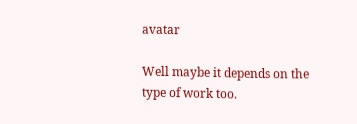avatar

Well maybe it depends on the type of work too.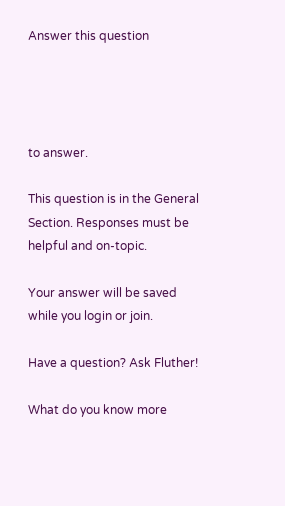Answer this question




to answer.

This question is in the General Section. Responses must be helpful and on-topic.

Your answer will be saved while you login or join.

Have a question? Ask Fluther!

What do you know more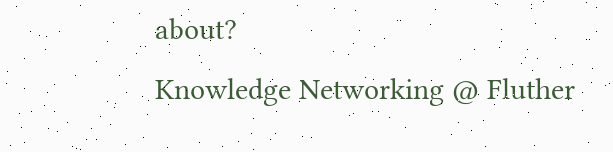about?
Knowledge Networking @ Fluther